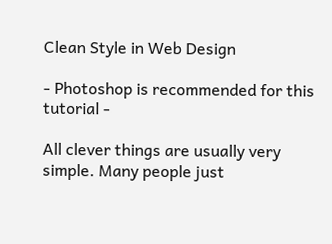Clean Style in Web Design

- Photoshop is recommended for this tutorial -

All clever things are usually very simple. Many people just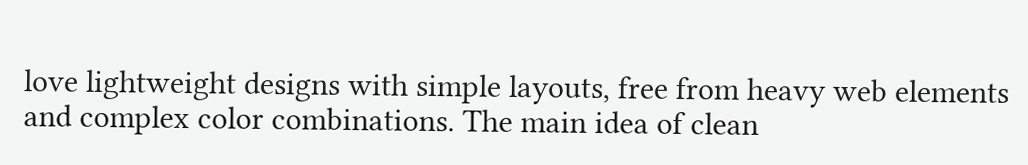love lightweight designs with simple layouts, free from heavy web elements and complex color combinations. The main idea of clean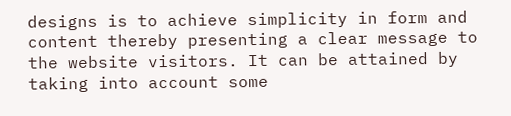designs is to achieve simplicity in form and content thereby presenting a clear message to the website visitors. It can be attained by taking into account some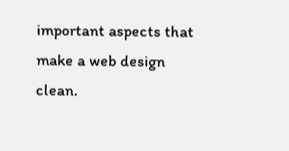important aspects that make a web design clean.